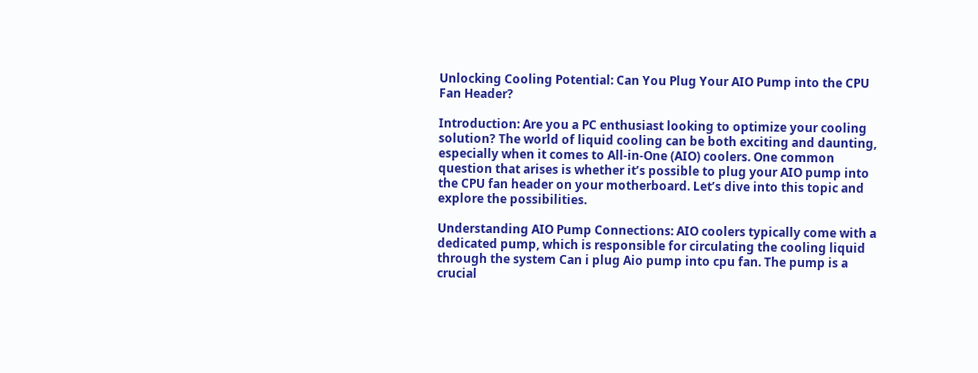Unlocking Cooling Potential: Can You Plug Your AIO Pump into the CPU Fan Header?

Introduction: Are you a PC enthusiast looking to optimize your cooling solution? The world of liquid cooling can be both exciting and daunting, especially when it comes to All-in-One (AIO) coolers. One common question that arises is whether it’s possible to plug your AIO pump into the CPU fan header on your motherboard. Let’s dive into this topic and explore the possibilities.

Understanding AIO Pump Connections: AIO coolers typically come with a dedicated pump, which is responsible for circulating the cooling liquid through the system Can i plug Aio pump into cpu fan. The pump is a crucial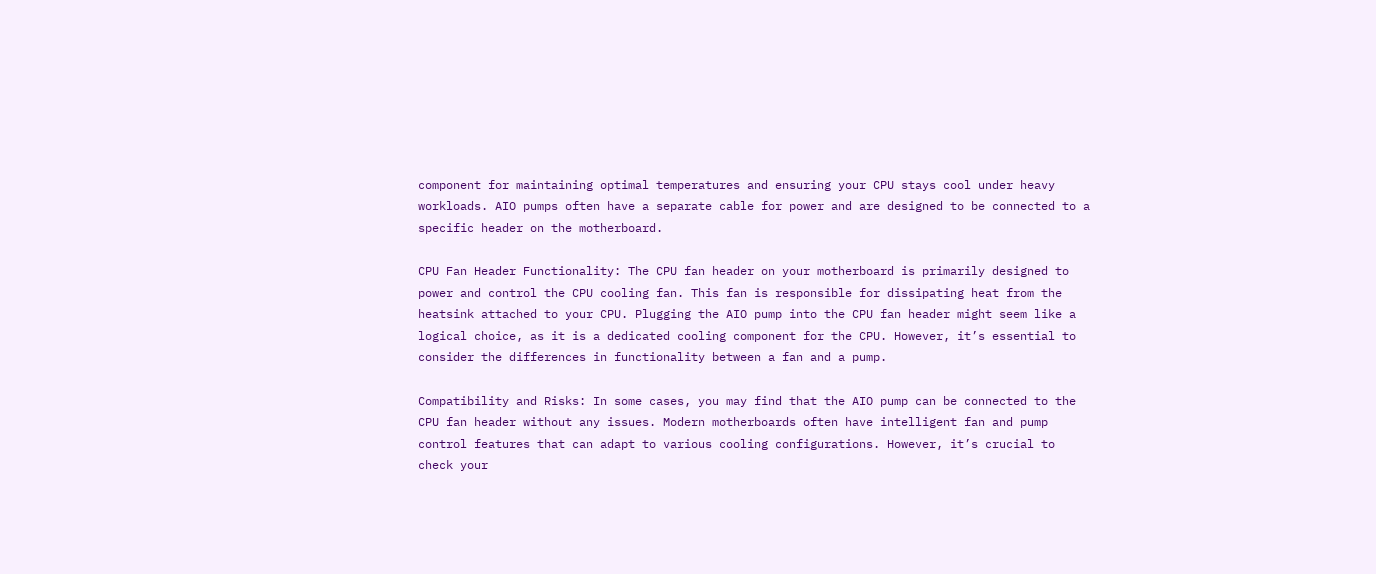component for maintaining optimal temperatures and ensuring your CPU stays cool under heavy workloads. AIO pumps often have a separate cable for power and are designed to be connected to a specific header on the motherboard.

CPU Fan Header Functionality: The CPU fan header on your motherboard is primarily designed to power and control the CPU cooling fan. This fan is responsible for dissipating heat from the heatsink attached to your CPU. Plugging the AIO pump into the CPU fan header might seem like a logical choice, as it is a dedicated cooling component for the CPU. However, it’s essential to consider the differences in functionality between a fan and a pump.

Compatibility and Risks: In some cases, you may find that the AIO pump can be connected to the CPU fan header without any issues. Modern motherboards often have intelligent fan and pump control features that can adapt to various cooling configurations. However, it’s crucial to check your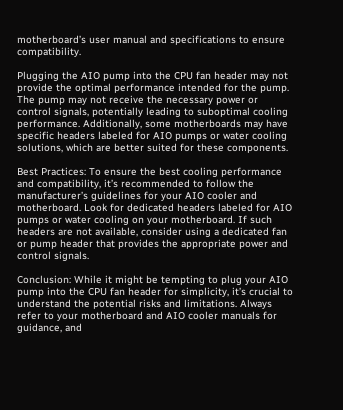motherboard’s user manual and specifications to ensure compatibility.

Plugging the AIO pump into the CPU fan header may not provide the optimal performance intended for the pump. The pump may not receive the necessary power or control signals, potentially leading to suboptimal cooling performance. Additionally, some motherboards may have specific headers labeled for AIO pumps or water cooling solutions, which are better suited for these components.

Best Practices: To ensure the best cooling performance and compatibility, it’s recommended to follow the manufacturer’s guidelines for your AIO cooler and motherboard. Look for dedicated headers labeled for AIO pumps or water cooling on your motherboard. If such headers are not available, consider using a dedicated fan or pump header that provides the appropriate power and control signals.

Conclusion: While it might be tempting to plug your AIO pump into the CPU fan header for simplicity, it’s crucial to understand the potential risks and limitations. Always refer to your motherboard and AIO cooler manuals for guidance, and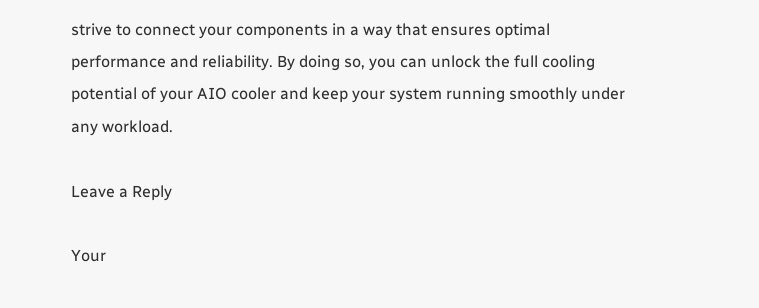strive to connect your components in a way that ensures optimal performance and reliability. By doing so, you can unlock the full cooling potential of your AIO cooler and keep your system running smoothly under any workload.

Leave a Reply

Your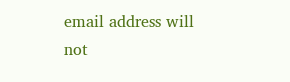email address will not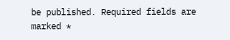be published. Required fields are marked *